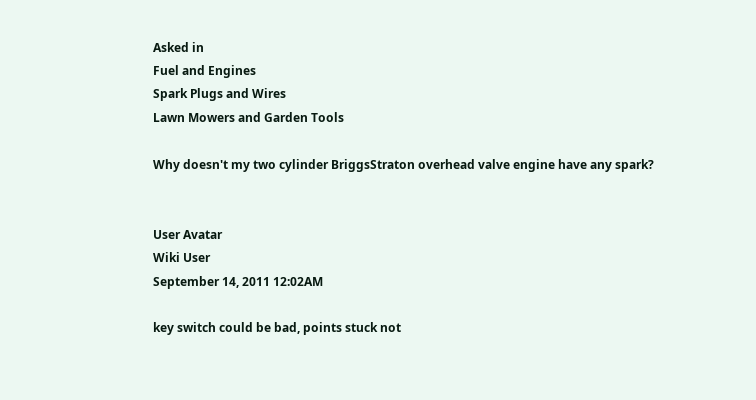Asked in
Fuel and Engines
Spark Plugs and Wires
Lawn Mowers and Garden Tools

Why doesn't my two cylinder BriggsStraton overhead valve engine have any spark?


User Avatar
Wiki User
September 14, 2011 12:02AM

key switch could be bad, points stuck not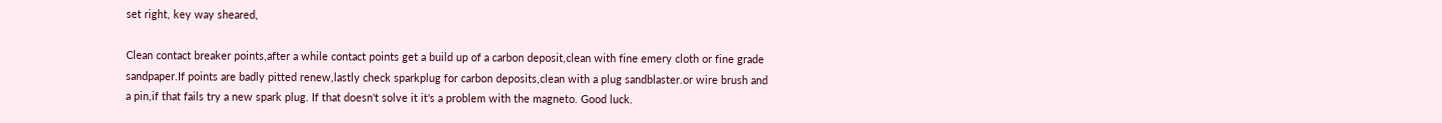set right, key way sheared,

Clean contact breaker points,after a while contact points get a build up of a carbon deposit,clean with fine emery cloth or fine grade sandpaper.If points are badly pitted renew,lastly check sparkplug for carbon deposits,clean with a plug sandblaster.or wire brush and a pin,if that fails try a new spark plug. If that doesn't solve it it's a problem with the magneto. Good luck.